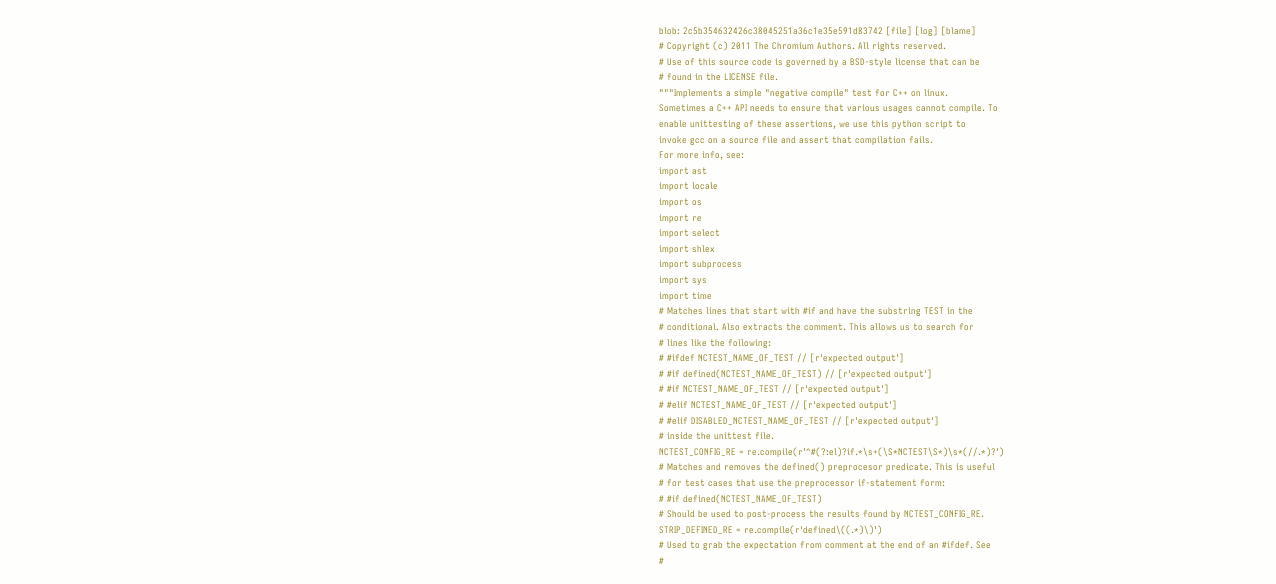blob: 2c5b354632426c38045251a36c1e35e591d83742 [file] [log] [blame]
# Copyright (c) 2011 The Chromium Authors. All rights reserved.
# Use of this source code is governed by a BSD-style license that can be
# found in the LICENSE file.
"""Implements a simple "negative compile" test for C++ on linux.
Sometimes a C++ API needs to ensure that various usages cannot compile. To
enable unittesting of these assertions, we use this python script to
invoke gcc on a source file and assert that compilation fails.
For more info, see:
import ast
import locale
import os
import re
import select
import shlex
import subprocess
import sys
import time
# Matches lines that start with #if and have the substring TEST in the
# conditional. Also extracts the comment. This allows us to search for
# lines like the following:
# #ifdef NCTEST_NAME_OF_TEST // [r'expected output']
# #if defined(NCTEST_NAME_OF_TEST) // [r'expected output']
# #if NCTEST_NAME_OF_TEST // [r'expected output']
# #elif NCTEST_NAME_OF_TEST // [r'expected output']
# #elif DISABLED_NCTEST_NAME_OF_TEST // [r'expected output']
# inside the unittest file.
NCTEST_CONFIG_RE = re.compile(r'^#(?:el)?if.*\s+(\S*NCTEST\S*)\s*(//.*)?')
# Matches and removes the defined() preprocesor predicate. This is useful
# for test cases that use the preprocessor if-statement form:
# #if defined(NCTEST_NAME_OF_TEST)
# Should be used to post-process the results found by NCTEST_CONFIG_RE.
STRIP_DEFINED_RE = re.compile(r'defined\((.*)\)')
# Used to grab the expectation from comment at the end of an #ifdef. See
#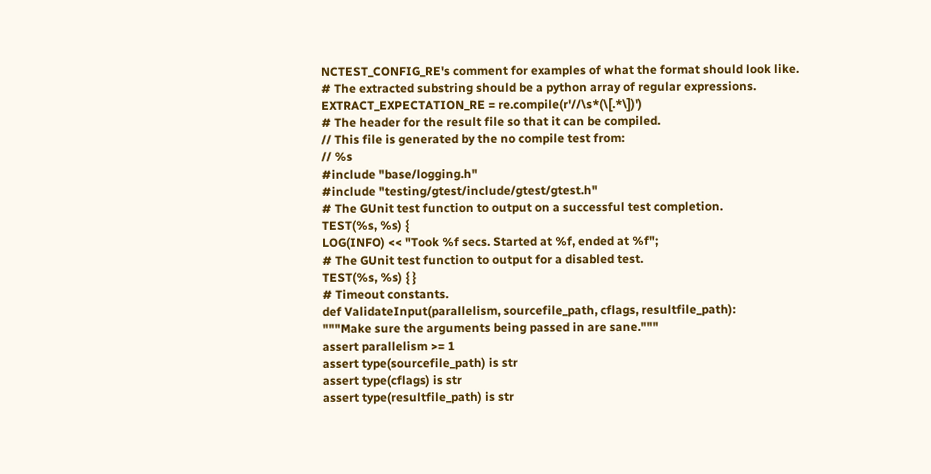NCTEST_CONFIG_RE's comment for examples of what the format should look like.
# The extracted substring should be a python array of regular expressions.
EXTRACT_EXPECTATION_RE = re.compile(r'//\s*(\[.*\])')
# The header for the result file so that it can be compiled.
// This file is generated by the no compile test from:
// %s
#include "base/logging.h"
#include "testing/gtest/include/gtest/gtest.h"
# The GUnit test function to output on a successful test completion.
TEST(%s, %s) {
LOG(INFO) << "Took %f secs. Started at %f, ended at %f";
# The GUnit test function to output for a disabled test.
TEST(%s, %s) { }
# Timeout constants.
def ValidateInput(parallelism, sourcefile_path, cflags, resultfile_path):
"""Make sure the arguments being passed in are sane."""
assert parallelism >= 1
assert type(sourcefile_path) is str
assert type(cflags) is str
assert type(resultfile_path) is str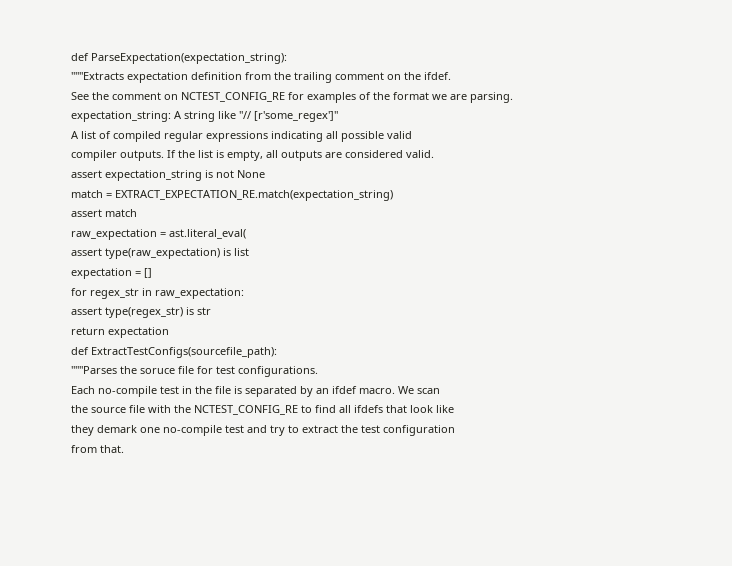def ParseExpectation(expectation_string):
"""Extracts expectation definition from the trailing comment on the ifdef.
See the comment on NCTEST_CONFIG_RE for examples of the format we are parsing.
expectation_string: A string like "// [r'some_regex']"
A list of compiled regular expressions indicating all possible valid
compiler outputs. If the list is empty, all outputs are considered valid.
assert expectation_string is not None
match = EXTRACT_EXPECTATION_RE.match(expectation_string)
assert match
raw_expectation = ast.literal_eval(
assert type(raw_expectation) is list
expectation = []
for regex_str in raw_expectation:
assert type(regex_str) is str
return expectation
def ExtractTestConfigs(sourcefile_path):
"""Parses the soruce file for test configurations.
Each no-compile test in the file is separated by an ifdef macro. We scan
the source file with the NCTEST_CONFIG_RE to find all ifdefs that look like
they demark one no-compile test and try to extract the test configuration
from that.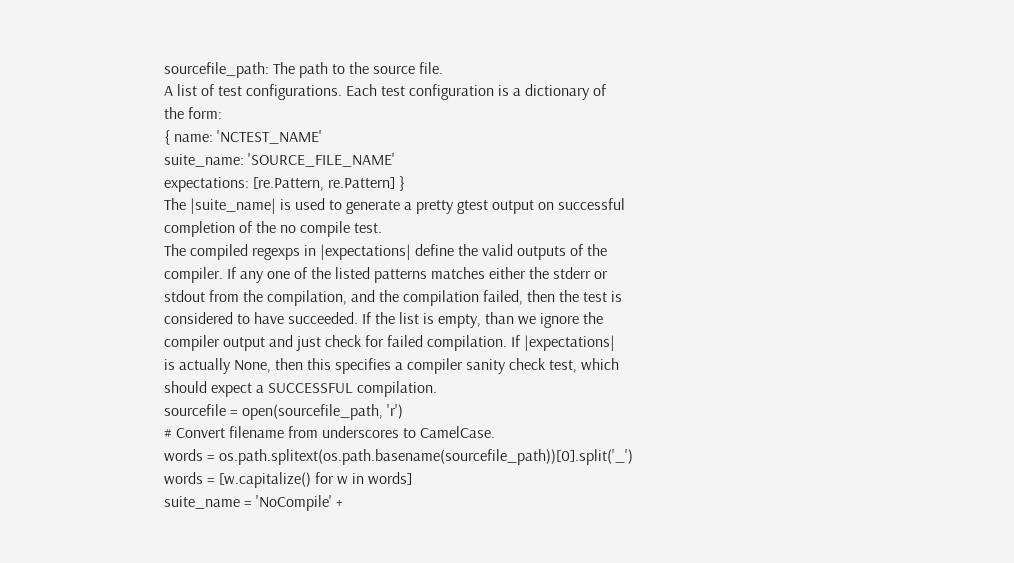sourcefile_path: The path to the source file.
A list of test configurations. Each test configuration is a dictionary of
the form:
{ name: 'NCTEST_NAME'
suite_name: 'SOURCE_FILE_NAME'
expectations: [re.Pattern, re.Pattern] }
The |suite_name| is used to generate a pretty gtest output on successful
completion of the no compile test.
The compiled regexps in |expectations| define the valid outputs of the
compiler. If any one of the listed patterns matches either the stderr or
stdout from the compilation, and the compilation failed, then the test is
considered to have succeeded. If the list is empty, than we ignore the
compiler output and just check for failed compilation. If |expectations|
is actually None, then this specifies a compiler sanity check test, which
should expect a SUCCESSFUL compilation.
sourcefile = open(sourcefile_path, 'r')
# Convert filename from underscores to CamelCase.
words = os.path.splitext(os.path.basename(sourcefile_path))[0].split('_')
words = [w.capitalize() for w in words]
suite_name = 'NoCompile' +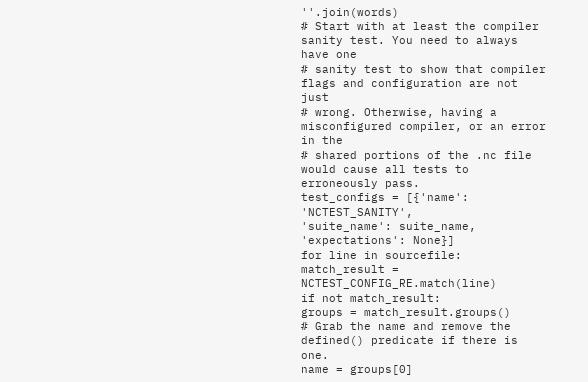''.join(words)
# Start with at least the compiler sanity test. You need to always have one
# sanity test to show that compiler flags and configuration are not just
# wrong. Otherwise, having a misconfigured compiler, or an error in the
# shared portions of the .nc file would cause all tests to erroneously pass.
test_configs = [{'name': 'NCTEST_SANITY',
'suite_name': suite_name,
'expectations': None}]
for line in sourcefile:
match_result = NCTEST_CONFIG_RE.match(line)
if not match_result:
groups = match_result.groups()
# Grab the name and remove the defined() predicate if there is one.
name = groups[0]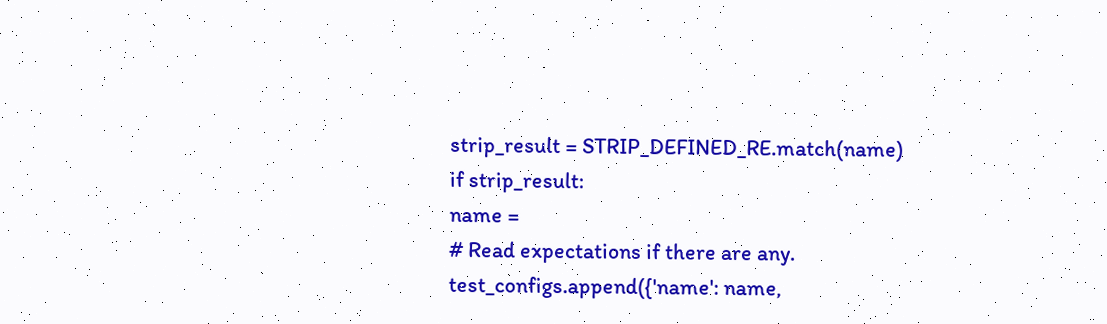strip_result = STRIP_DEFINED_RE.match(name)
if strip_result:
name =
# Read expectations if there are any.
test_configs.append({'name': name,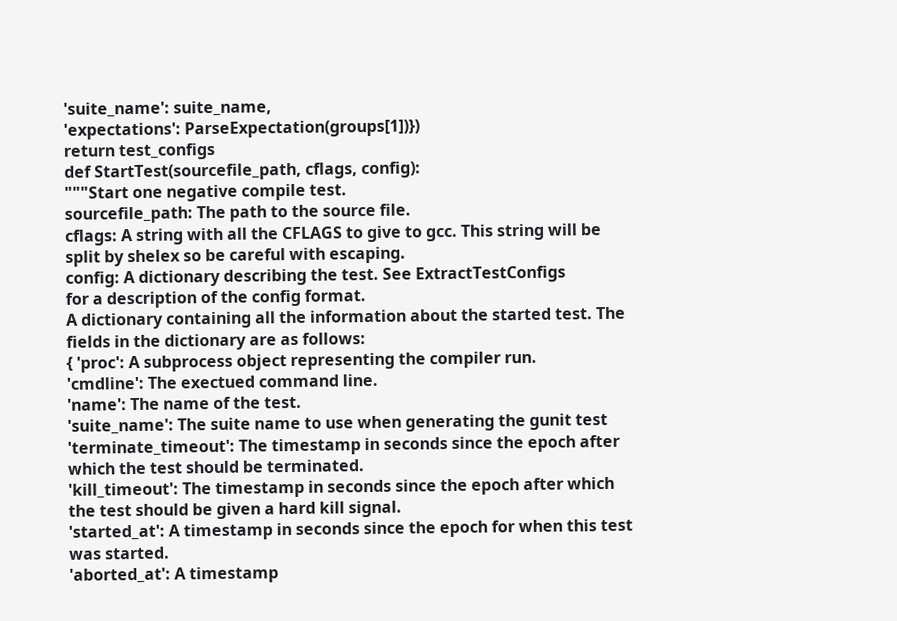'suite_name': suite_name,
'expectations': ParseExpectation(groups[1])})
return test_configs
def StartTest(sourcefile_path, cflags, config):
"""Start one negative compile test.
sourcefile_path: The path to the source file.
cflags: A string with all the CFLAGS to give to gcc. This string will be
split by shelex so be careful with escaping.
config: A dictionary describing the test. See ExtractTestConfigs
for a description of the config format.
A dictionary containing all the information about the started test. The
fields in the dictionary are as follows:
{ 'proc': A subprocess object representing the compiler run.
'cmdline': The exectued command line.
'name': The name of the test.
'suite_name': The suite name to use when generating the gunit test
'terminate_timeout': The timestamp in seconds since the epoch after
which the test should be terminated.
'kill_timeout': The timestamp in seconds since the epoch after which
the test should be given a hard kill signal.
'started_at': A timestamp in seconds since the epoch for when this test
was started.
'aborted_at': A timestamp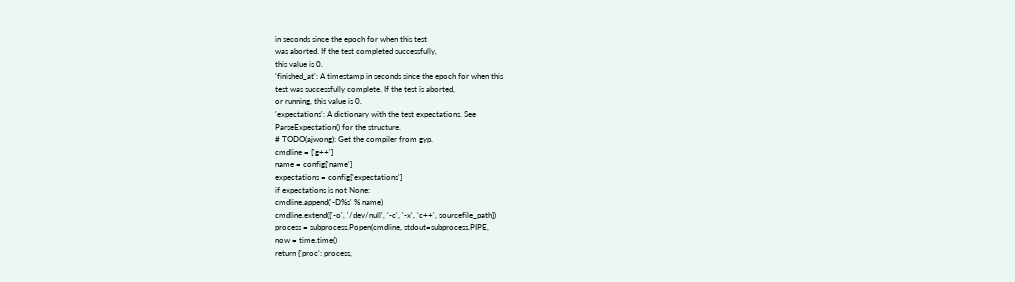in seconds since the epoch for when this test
was aborted. If the test completed successfully,
this value is 0.
'finished_at': A timestamp in seconds since the epoch for when this
test was successfully complete. If the test is aborted,
or running, this value is 0.
'expectations': A dictionary with the test expectations. See
ParseExpectation() for the structure.
# TODO(ajwong): Get the compiler from gyp.
cmdline = ['g++']
name = config['name']
expectations = config['expectations']
if expectations is not None:
cmdline.append('-D%s' % name)
cmdline.extend(['-o', '/dev/null', '-c', '-x', 'c++', sourcefile_path])
process = subprocess.Popen(cmdline, stdout=subprocess.PIPE,
now = time.time()
return {'proc': process,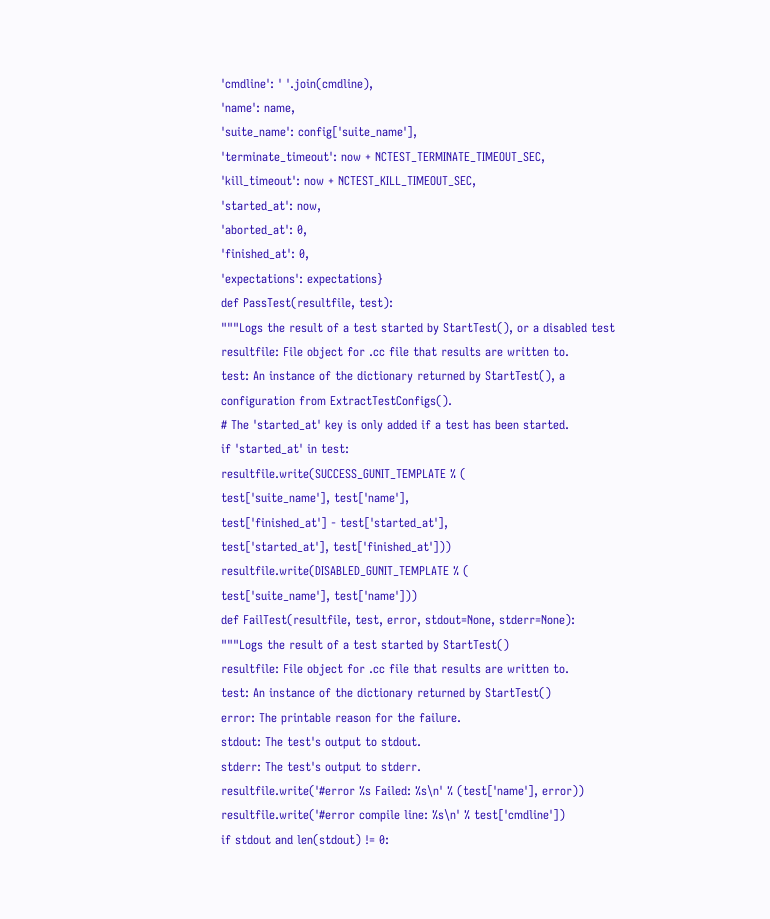'cmdline': ' '.join(cmdline),
'name': name,
'suite_name': config['suite_name'],
'terminate_timeout': now + NCTEST_TERMINATE_TIMEOUT_SEC,
'kill_timeout': now + NCTEST_KILL_TIMEOUT_SEC,
'started_at': now,
'aborted_at': 0,
'finished_at': 0,
'expectations': expectations}
def PassTest(resultfile, test):
"""Logs the result of a test started by StartTest(), or a disabled test
resultfile: File object for .cc file that results are written to.
test: An instance of the dictionary returned by StartTest(), a
configuration from ExtractTestConfigs().
# The 'started_at' key is only added if a test has been started.
if 'started_at' in test:
resultfile.write(SUCCESS_GUNIT_TEMPLATE % (
test['suite_name'], test['name'],
test['finished_at'] - test['started_at'],
test['started_at'], test['finished_at']))
resultfile.write(DISABLED_GUNIT_TEMPLATE % (
test['suite_name'], test['name']))
def FailTest(resultfile, test, error, stdout=None, stderr=None):
"""Logs the result of a test started by StartTest()
resultfile: File object for .cc file that results are written to.
test: An instance of the dictionary returned by StartTest()
error: The printable reason for the failure.
stdout: The test's output to stdout.
stderr: The test's output to stderr.
resultfile.write('#error %s Failed: %s\n' % (test['name'], error))
resultfile.write('#error compile line: %s\n' % test['cmdline'])
if stdout and len(stdout) != 0: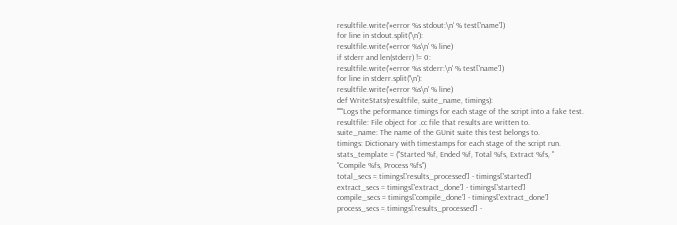resultfile.write('#error %s stdout:\n' % test['name'])
for line in stdout.split('\n'):
resultfile.write('#error %s\n' % line)
if stderr and len(stderr) != 0:
resultfile.write('#error %s stderr:\n' % test['name'])
for line in stderr.split('\n'):
resultfile.write('#error %s\n' % line)
def WriteStats(resultfile, suite_name, timings):
"""Logs the peformance timings for each stage of the script into a fake test.
resultfile: File object for .cc file that results are written to.
suite_name: The name of the GUnit suite this test belongs to.
timings: Dictionary with timestamps for each stage of the script run.
stats_template = ("Started %f, Ended %f, Total %fs, Extract %fs, "
"Compile %fs, Process %fs")
total_secs = timings['results_processed'] - timings['started']
extract_secs = timings['extract_done'] - timings['started']
compile_secs = timings['compile_done'] - timings['extract_done']
process_secs = timings['results_processed'] -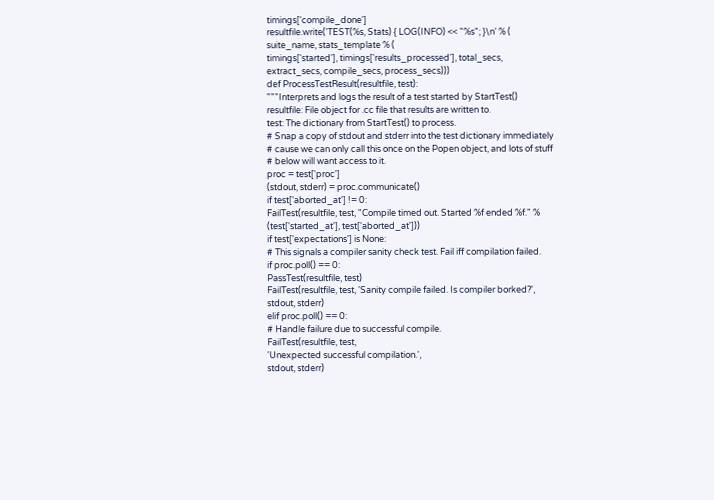timings['compile_done']
resultfile.write('TEST(%s, Stats) { LOG(INFO) << "%s"; }\n' % (
suite_name, stats_template % (
timings['started'], timings['results_processed'], total_secs,
extract_secs, compile_secs, process_secs)))
def ProcessTestResult(resultfile, test):
"""Interprets and logs the result of a test started by StartTest()
resultfile: File object for .cc file that results are written to.
test: The dictionary from StartTest() to process.
# Snap a copy of stdout and stderr into the test dictionary immediately
# cause we can only call this once on the Popen object, and lots of stuff
# below will want access to it.
proc = test['proc']
(stdout, stderr) = proc.communicate()
if test['aborted_at'] != 0:
FailTest(resultfile, test, "Compile timed out. Started %f ended %f." %
(test['started_at'], test['aborted_at']))
if test['expectations'] is None:
# This signals a compiler sanity check test. Fail iff compilation failed.
if proc.poll() == 0:
PassTest(resultfile, test)
FailTest(resultfile, test, 'Sanity compile failed. Is compiler borked?',
stdout, stderr)
elif proc.poll() == 0:
# Handle failure due to successful compile.
FailTest(resultfile, test,
'Unexpected successful compilation.',
stdout, stderr)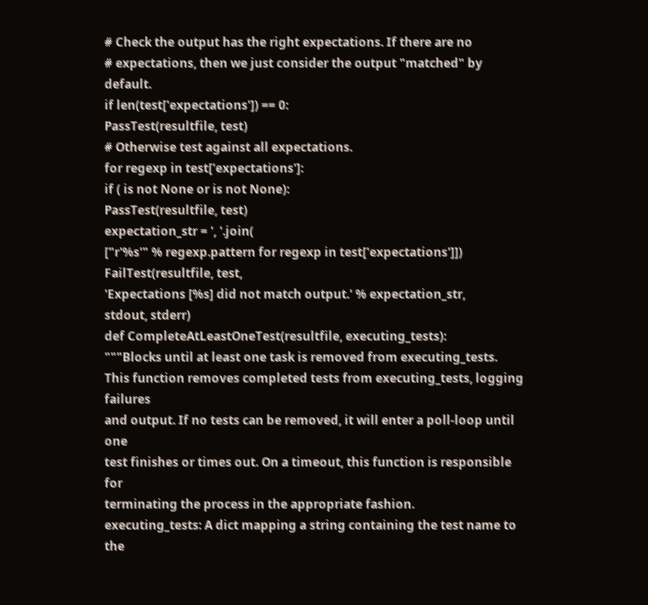# Check the output has the right expectations. If there are no
# expectations, then we just consider the output "matched" by default.
if len(test['expectations']) == 0:
PassTest(resultfile, test)
# Otherwise test against all expectations.
for regexp in test['expectations']:
if ( is not None or is not None):
PassTest(resultfile, test)
expectation_str = ', '.join(
["r'%s'" % regexp.pattern for regexp in test['expectations']])
FailTest(resultfile, test,
'Expectations [%s] did not match output.' % expectation_str,
stdout, stderr)
def CompleteAtLeastOneTest(resultfile, executing_tests):
"""Blocks until at least one task is removed from executing_tests.
This function removes completed tests from executing_tests, logging failures
and output. If no tests can be removed, it will enter a poll-loop until one
test finishes or times out. On a timeout, this function is responsible for
terminating the process in the appropriate fashion.
executing_tests: A dict mapping a string containing the test name to the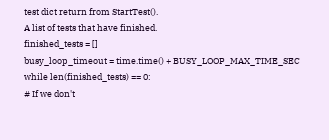test dict return from StartTest().
A list of tests that have finished.
finished_tests = []
busy_loop_timeout = time.time() + BUSY_LOOP_MAX_TIME_SEC
while len(finished_tests) == 0:
# If we don't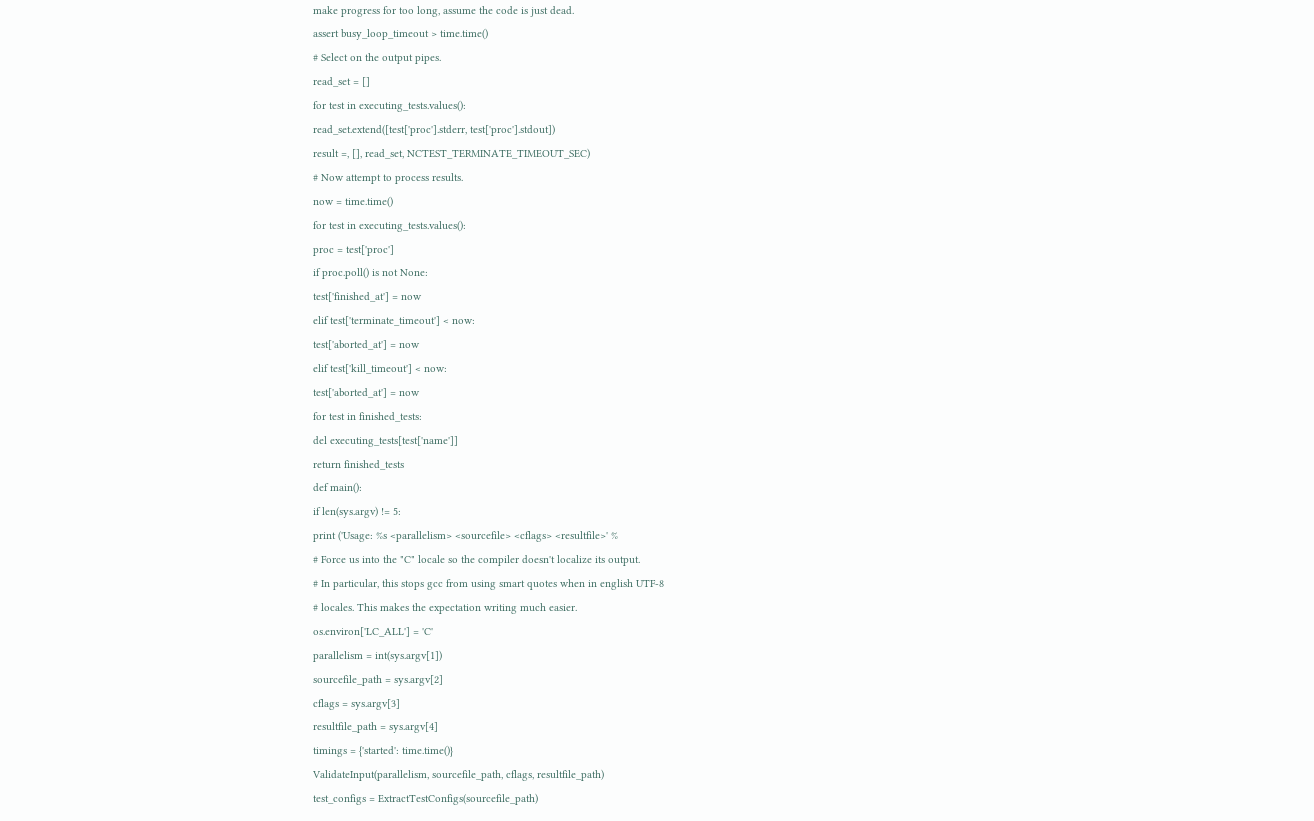make progress for too long, assume the code is just dead.
assert busy_loop_timeout > time.time()
# Select on the output pipes.
read_set = []
for test in executing_tests.values():
read_set.extend([test['proc'].stderr, test['proc'].stdout])
result =, [], read_set, NCTEST_TERMINATE_TIMEOUT_SEC)
# Now attempt to process results.
now = time.time()
for test in executing_tests.values():
proc = test['proc']
if proc.poll() is not None:
test['finished_at'] = now
elif test['terminate_timeout'] < now:
test['aborted_at'] = now
elif test['kill_timeout'] < now:
test['aborted_at'] = now
for test in finished_tests:
del executing_tests[test['name']]
return finished_tests
def main():
if len(sys.argv) != 5:
print ('Usage: %s <parallelism> <sourcefile> <cflags> <resultfile>' %
# Force us into the "C" locale so the compiler doesn't localize its output.
# In particular, this stops gcc from using smart quotes when in english UTF-8
# locales. This makes the expectation writing much easier.
os.environ['LC_ALL'] = 'C'
parallelism = int(sys.argv[1])
sourcefile_path = sys.argv[2]
cflags = sys.argv[3]
resultfile_path = sys.argv[4]
timings = {'started': time.time()}
ValidateInput(parallelism, sourcefile_path, cflags, resultfile_path)
test_configs = ExtractTestConfigs(sourcefile_path)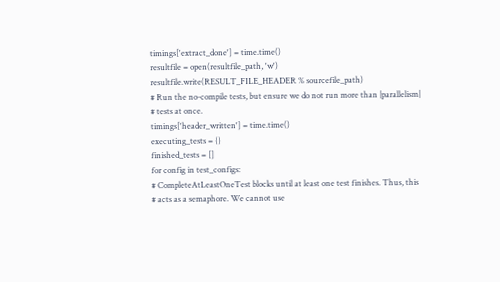timings['extract_done'] = time.time()
resultfile = open(resultfile_path, 'w')
resultfile.write(RESULT_FILE_HEADER % sourcefile_path)
# Run the no-compile tests, but ensure we do not run more than |parallelism|
# tests at once.
timings['header_written'] = time.time()
executing_tests = {}
finished_tests = []
for config in test_configs:
# CompleteAtLeastOneTest blocks until at least one test finishes. Thus, this
# acts as a semaphore. We cannot use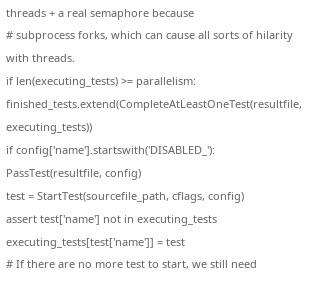threads + a real semaphore because
# subprocess forks, which can cause all sorts of hilarity with threads.
if len(executing_tests) >= parallelism:
finished_tests.extend(CompleteAtLeastOneTest(resultfile, executing_tests))
if config['name'].startswith('DISABLED_'):
PassTest(resultfile, config)
test = StartTest(sourcefile_path, cflags, config)
assert test['name'] not in executing_tests
executing_tests[test['name']] = test
# If there are no more test to start, we still need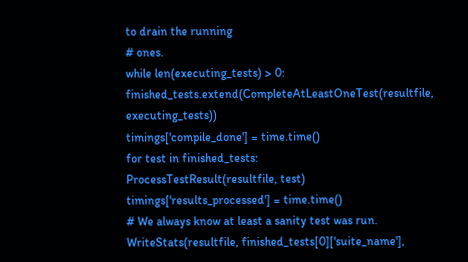to drain the running
# ones.
while len(executing_tests) > 0:
finished_tests.extend(CompleteAtLeastOneTest(resultfile, executing_tests))
timings['compile_done'] = time.time()
for test in finished_tests:
ProcessTestResult(resultfile, test)
timings['results_processed'] = time.time()
# We always know at least a sanity test was run.
WriteStats(resultfile, finished_tests[0]['suite_name'],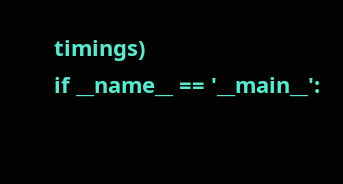timings)
if __name__ == '__main__':